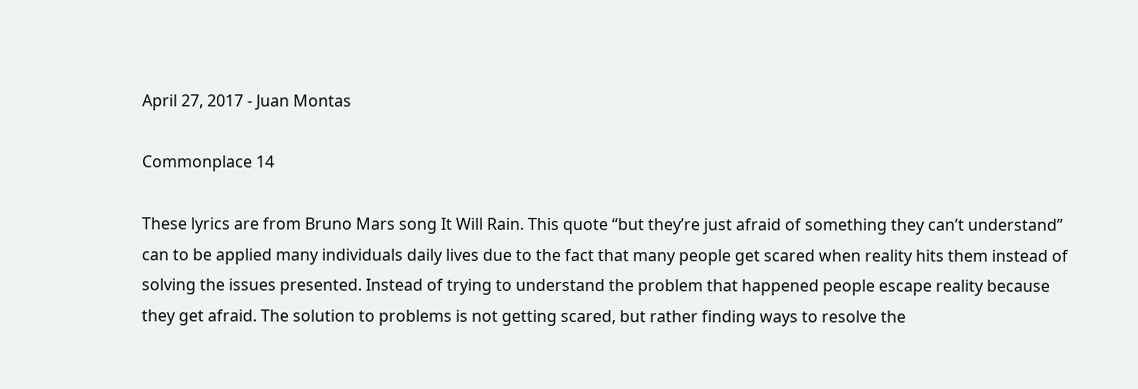April 27, 2017 - Juan Montas

Commonplace 14

These lyrics are from Bruno Mars song It Will Rain. This quote “but they’re just afraid of something they can’t understand” can to be applied many individuals daily lives due to the fact that many people get scared when reality hits them instead of solving the issues presented. Instead of trying to understand the problem that happened people escape reality because they get afraid. The solution to problems is not getting scared, but rather finding ways to resolve the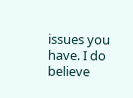issues you have. I do believe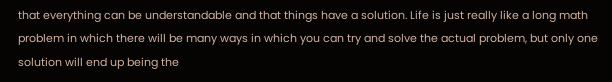that everything can be understandable and that things have a solution. Life is just really like a long math problem in which there will be many ways in which you can try and solve the actual problem, but only one solution will end up being the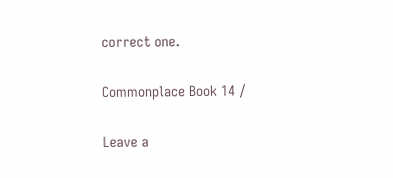correct one.

Commonplace Book 14 /

Leave a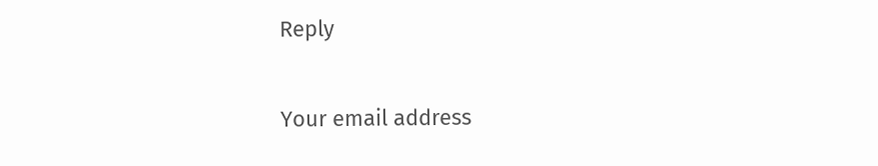Reply

Your email address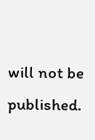will not be published.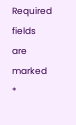Required fields are marked *